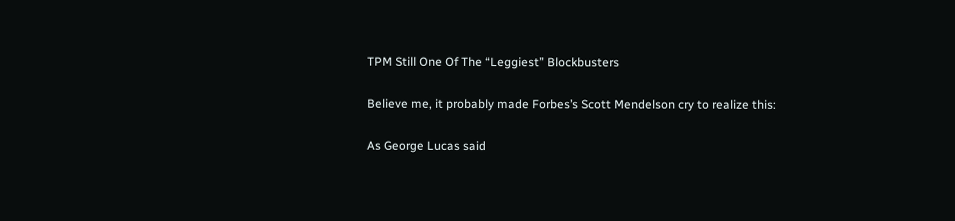TPM Still One Of The “Leggiest” Blockbusters

Believe me, it probably made Forbes’s Scott Mendelson cry to realize this:

As George Lucas said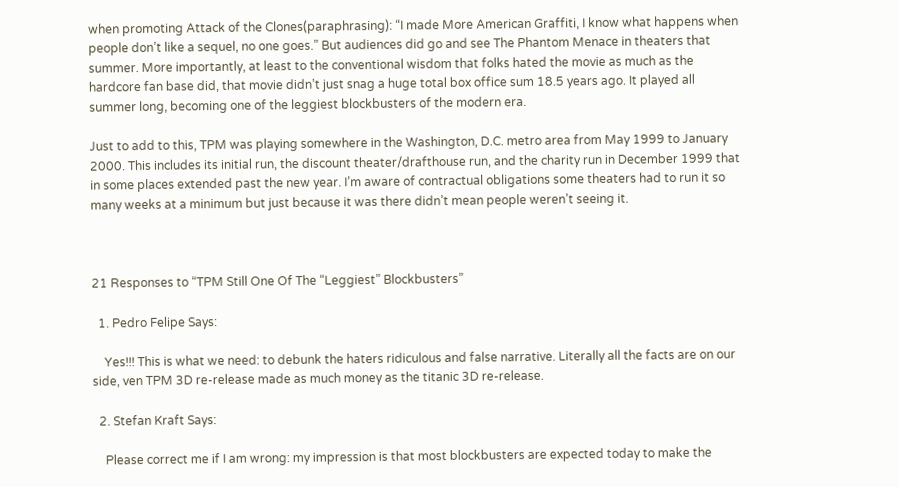when promoting Attack of the Clones(paraphrasing): “I made More American Graffiti, I know what happens when people don’t like a sequel, no one goes.” But audiences did go and see The Phantom Menace in theaters that summer. More importantly, at least to the conventional wisdom that folks hated the movie as much as the hardcore fan base did, that movie didn’t just snag a huge total box office sum 18.5 years ago. It played all summer long, becoming one of the leggiest blockbusters of the modern era.

Just to add to this, TPM was playing somewhere in the Washington, D.C. metro area from May 1999 to January 2000. This includes its initial run, the discount theater/drafthouse run, and the charity run in December 1999 that in some places extended past the new year. I’m aware of contractual obligations some theaters had to run it so many weeks at a minimum but just because it was there didn’t mean people weren’t seeing it.



21 Responses to “TPM Still One Of The “Leggiest” Blockbusters”

  1. Pedro Felipe Says:

    Yes!!! This is what we need: to debunk the haters ridiculous and false narrative. Literally all the facts are on our side, ven TPM 3D re-release made as much money as the titanic 3D re-release.

  2. Stefan Kraft Says:

    Please correct me if I am wrong: my impression is that most blockbusters are expected today to make the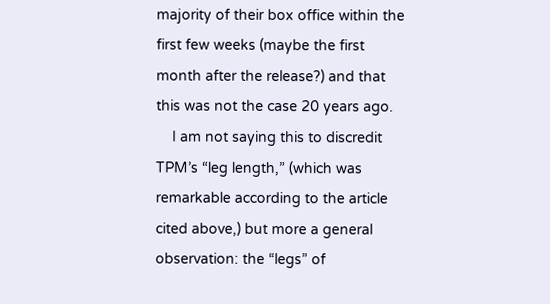majority of their box office within the first few weeks (maybe the first month after the release?) and that this was not the case 20 years ago.
    I am not saying this to discredit TPM’s “leg length,” (which was remarkable according to the article cited above,) but more a general observation: the “legs” of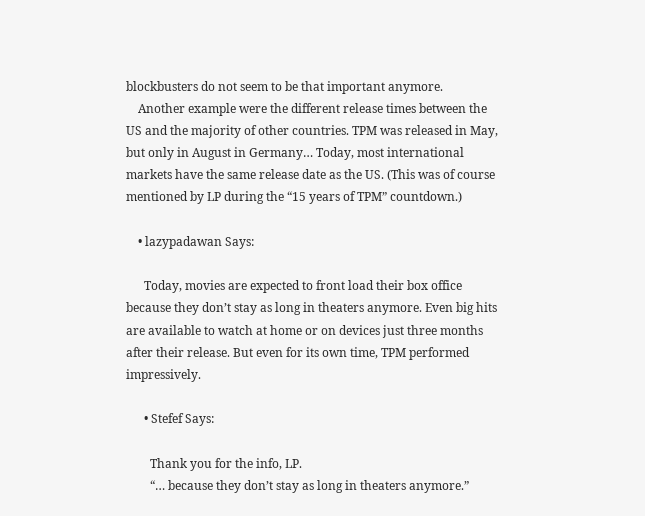blockbusters do not seem to be that important anymore.
    Another example were the different release times between the US and the majority of other countries. TPM was released in May, but only in August in Germany… Today, most international markets have the same release date as the US. (This was of course mentioned by LP during the “15 years of TPM” countdown.)

    • lazypadawan Says:

      Today, movies are expected to front load their box office because they don’t stay as long in theaters anymore. Even big hits are available to watch at home or on devices just three months after their release. But even for its own time, TPM performed impressively.

      • Stefef Says:

        Thank you for the info, LP.
        “… because they don’t stay as long in theaters anymore.”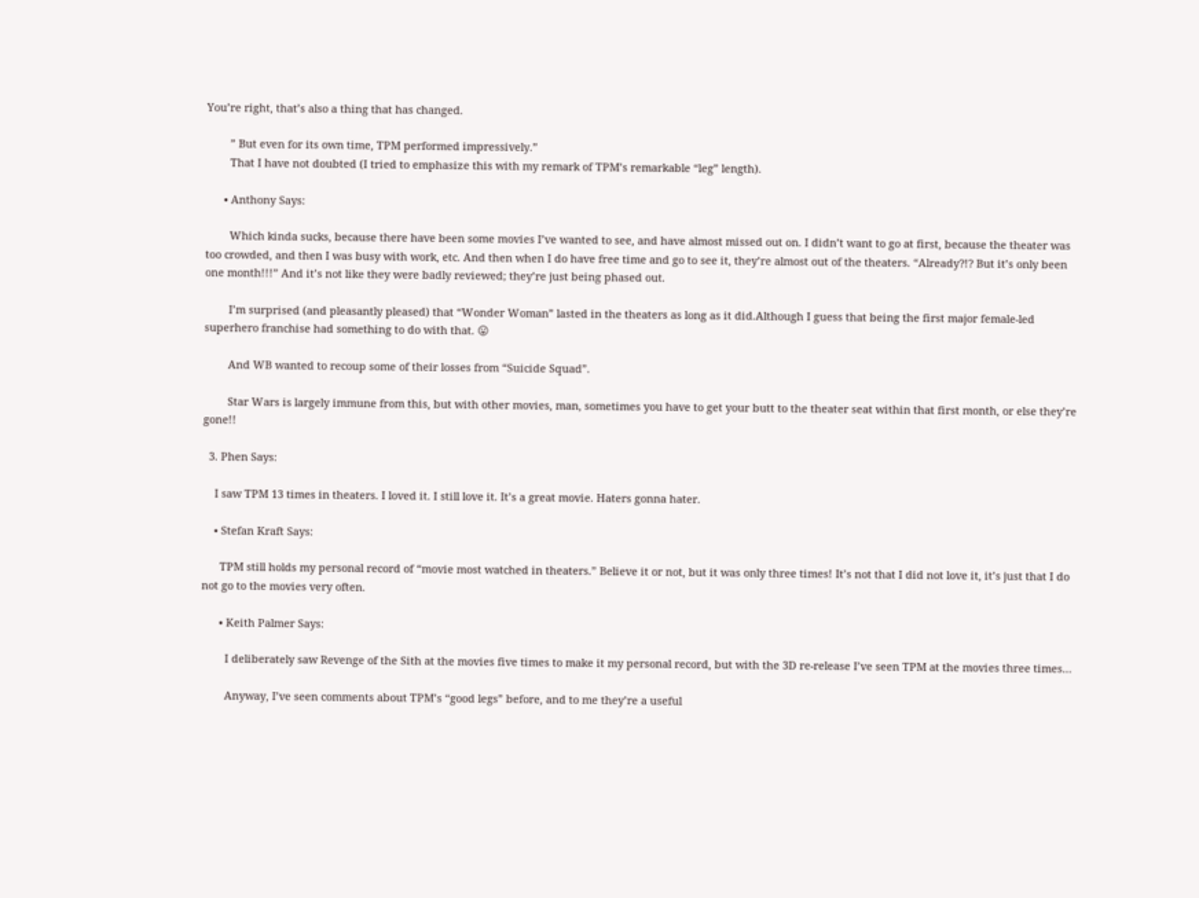You’re right, that’s also a thing that has changed.

        ” But even for its own time, TPM performed impressively.”
        That I have not doubted (I tried to emphasize this with my remark of TPM’s remarkable “leg” length).

      • Anthony Says:

        Which kinda sucks, because there have been some movies I’ve wanted to see, and have almost missed out on. I didn’t want to go at first, because the theater was too crowded, and then I was busy with work, etc. And then when I do have free time and go to see it, they’re almost out of the theaters. “Already?!? But it’s only been one month!!!” And it’s not like they were badly reviewed; they’re just being phased out.

        I’m surprised (and pleasantly pleased) that “Wonder Woman” lasted in the theaters as long as it did.Although I guess that being the first major female-led superhero franchise had something to do with that. 😛

        And WB wanted to recoup some of their losses from “Suicide Squad”.

        Star Wars is largely immune from this, but with other movies, man, sometimes you have to get your butt to the theater seat within that first month, or else they’re gone!!

  3. Phen Says:

    I saw TPM 13 times in theaters. I loved it. I still love it. It’s a great movie. Haters gonna hater.

    • Stefan Kraft Says:

      TPM still holds my personal record of “movie most watched in theaters.” Believe it or not, but it was only three times! It’s not that I did not love it, it’s just that I do not go to the movies very often.

      • Keith Palmer Says:

        I deliberately saw Revenge of the Sith at the movies five times to make it my personal record, but with the 3D re-release I’ve seen TPM at the movies three times…

        Anyway, I’ve seen comments about TPM’s “good legs” before, and to me they’re a useful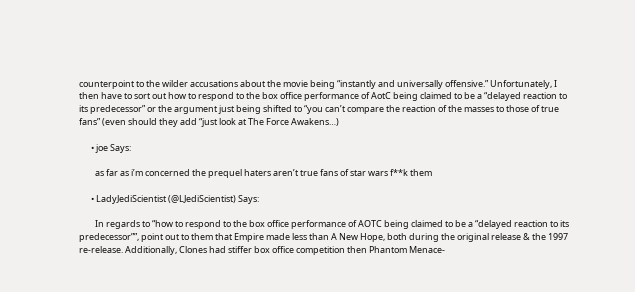counterpoint to the wilder accusations about the movie being “instantly and universally offensive.” Unfortunately, I then have to sort out how to respond to the box office performance of AotC being claimed to be a “delayed reaction to its predecessor” or the argument just being shifted to “you can’t compare the reaction of the masses to those of true fans” (even should they add “just look at The Force Awakens…)

      • joe Says:

        as far as i’m concerned the prequel haters aren’t true fans of star wars f**k them

      • LadyJediScientist (@LJediScientist) Says:

        In regards to “how to respond to the box office performance of AOTC being claimed to be a “delayed reaction to its predecessor””, point out to them that Empire made less than A New Hope, both during the original release & the 1997 re-release. Additionally, Clones had stiffer box office competition then Phantom Menace-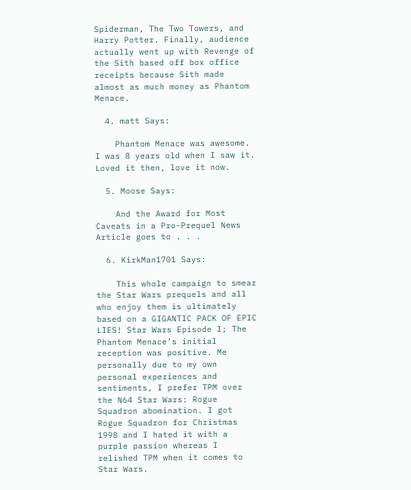Spiderman, The Two Towers, and Harry Potter. Finally, audience actually went up with Revenge of the Sith based off box office receipts because Sith made almost as much money as Phantom Menace.

  4. matt Says:

    Phantom Menace was awesome. I was 8 years old when I saw it. Loved it then, love it now.

  5. Moose Says:

    And the Award for Most Caveats in a Pro-Prequel News Article goes to . . .

  6. KirkMan1701 Says:

    This whole campaign to smear the Star Wars prequels and all who enjoy them is ultimately based on a GIGANTIC PACK OF EPIC LIES! Star Wars Episode I; The Phantom Menace’s initial reception was positive. Me personally due to my own personal experiences and sentiments, I prefer TPM over the N64 Star Wars: Rogue Squadron abomination. I got Rogue Squadron for Christmas 1998 and I hated it with a purple passion whereas I relished TPM when it comes to Star Wars.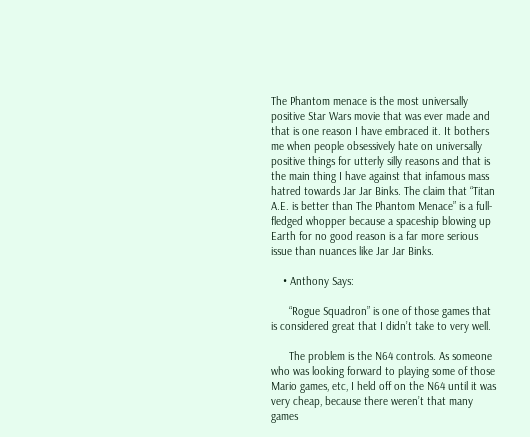The Phantom menace is the most universally positive Star Wars movie that was ever made and that is one reason I have embraced it. It bothers me when people obsessively hate on universally positive things for utterly silly reasons and that is the main thing I have against that infamous mass hatred towards Jar Jar Binks. The claim that “Titan A.E. is better than The Phantom Menace” is a full-fledged whopper because a spaceship blowing up Earth for no good reason is a far more serious issue than nuances like Jar Jar Binks.

    • Anthony Says:

      “Rogue Squadron” is one of those games that is considered great that I didn’t take to very well.

      The problem is the N64 controls. As someone who was looking forward to playing some of those Mario games, etc, I held off on the N64 until it was very cheap, because there weren’t that many games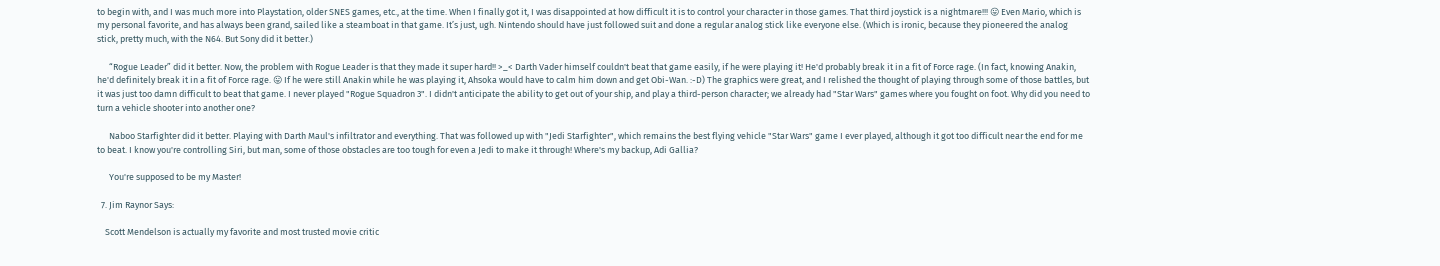to begin with, and I was much more into Playstation, older SNES games, etc., at the time. When I finally got it, I was disappointed at how difficult it is to control your character in those games. That third joystick is a nightmare!!! 😛 Even Mario, which is my personal favorite, and has always been grand, sailed like a steamboat in that game. It’s just, ugh. Nintendo should have just followed suit and done a regular analog stick like everyone else. (Which is ironic, because they pioneered the analog stick, pretty much, with the N64. But Sony did it better.)

      “Rogue Leader” did it better. Now, the problem with Rogue Leader is that they made it super hard!! >_< Darth Vader himself couldn't beat that game easily, if he were playing it! He'd probably break it in a fit of Force rage. (In fact, knowing Anakin, he'd definitely break it in a fit of Force rage. 😛 If he were still Anakin while he was playing it, Ahsoka would have to calm him down and get Obi-Wan. :-D) The graphics were great, and I relished the thought of playing through some of those battles, but it was just too damn difficult to beat that game. I never played "Rogue Squadron 3". I didn't anticipate the ability to get out of your ship, and play a third-person character; we already had "Star Wars" games where you fought on foot. Why did you need to turn a vehicle shooter into another one?

      Naboo Starfighter did it better. Playing with Darth Maul's infiltrator and everything. That was followed up with "Jedi Starfighter", which remains the best flying vehicle "Star Wars" game I ever played, although it got too difficult near the end for me to beat. I know you're controlling Siri, but man, some of those obstacles are too tough for even a Jedi to make it through! Where's my backup, Adi Gallia?

      You're supposed to be my Master!

  7. Jim Raynor Says:

    Scott Mendelson is actually my favorite and most trusted movie critic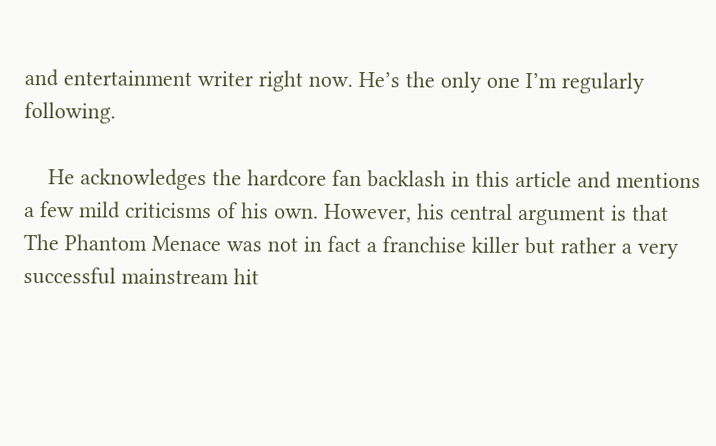and entertainment writer right now. He’s the only one I’m regularly following.

    He acknowledges the hardcore fan backlash in this article and mentions a few mild criticisms of his own. However, his central argument is that The Phantom Menace was not in fact a franchise killer but rather a very successful mainstream hit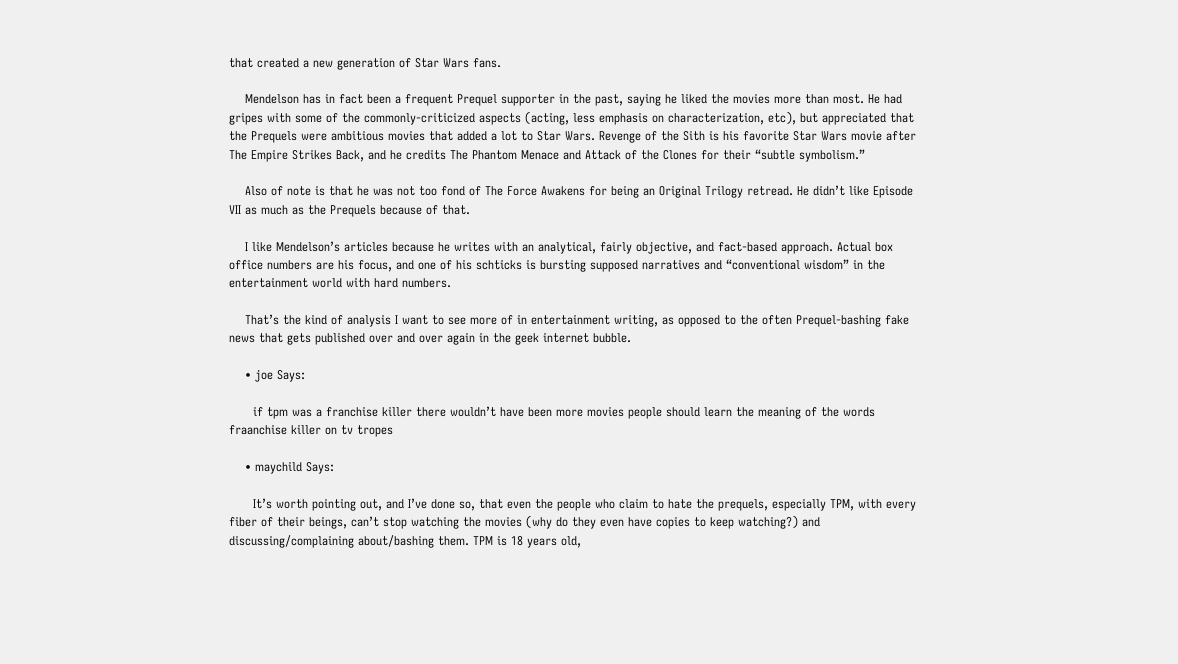that created a new generation of Star Wars fans.

    Mendelson has in fact been a frequent Prequel supporter in the past, saying he liked the movies more than most. He had gripes with some of the commonly-criticized aspects (acting, less emphasis on characterization, etc), but appreciated that the Prequels were ambitious movies that added a lot to Star Wars. Revenge of the Sith is his favorite Star Wars movie after The Empire Strikes Back, and he credits The Phantom Menace and Attack of the Clones for their “subtle symbolism.”

    Also of note is that he was not too fond of The Force Awakens for being an Original Trilogy retread. He didn’t like Episode VII as much as the Prequels because of that.

    I like Mendelson’s articles because he writes with an analytical, fairly objective, and fact-based approach. Actual box office numbers are his focus, and one of his schticks is bursting supposed narratives and “conventional wisdom” in the entertainment world with hard numbers.

    That’s the kind of analysis I want to see more of in entertainment writing, as opposed to the often Prequel-bashing fake news that gets published over and over again in the geek internet bubble.

    • joe Says:

      if tpm was a franchise killer there wouldn’t have been more movies people should learn the meaning of the words fraanchise killer on tv tropes

    • maychild Says:

      It’s worth pointing out, and I’ve done so, that even the people who claim to hate the prequels, especially TPM, with every fiber of their beings, can’t stop watching the movies (why do they even have copies to keep watching?) and discussing/complaining about/bashing them. TPM is 18 years old,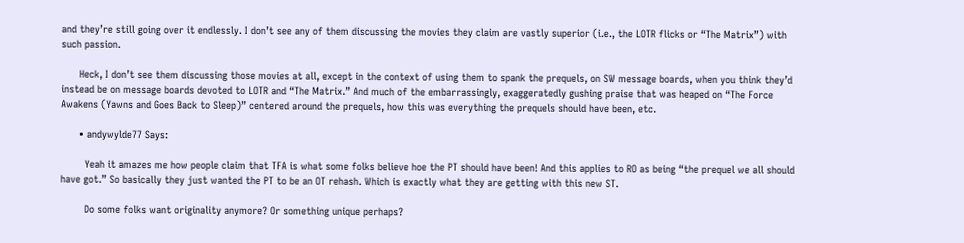and they’re still going over it endlessly. I don’t see any of them discussing the movies they claim are vastly superior (i.e., the LOTR flicks or “The Matrix”) with such passion.

      Heck, I don’t see them discussing those movies at all, except in the context of using them to spank the prequels, on SW message boards, when you think they’d instead be on message boards devoted to LOTR and “The Matrix.” And much of the embarrassingly, exaggeratedly gushing praise that was heaped on “The Force Awakens (Yawns and Goes Back to Sleep)” centered around the prequels, how this was everything the prequels should have been, etc.

      • andywylde77 Says:

        Yeah it amazes me how people claim that TFA is what some folks believe hoe the PT should have been! And this applies to RO as being “the prequel we all should have got.” So basically they just wanted the PT to be an OT rehash. Which is exactly what they are getting with this new ST.

        Do some folks want originality anymore? Or something unique perhaps?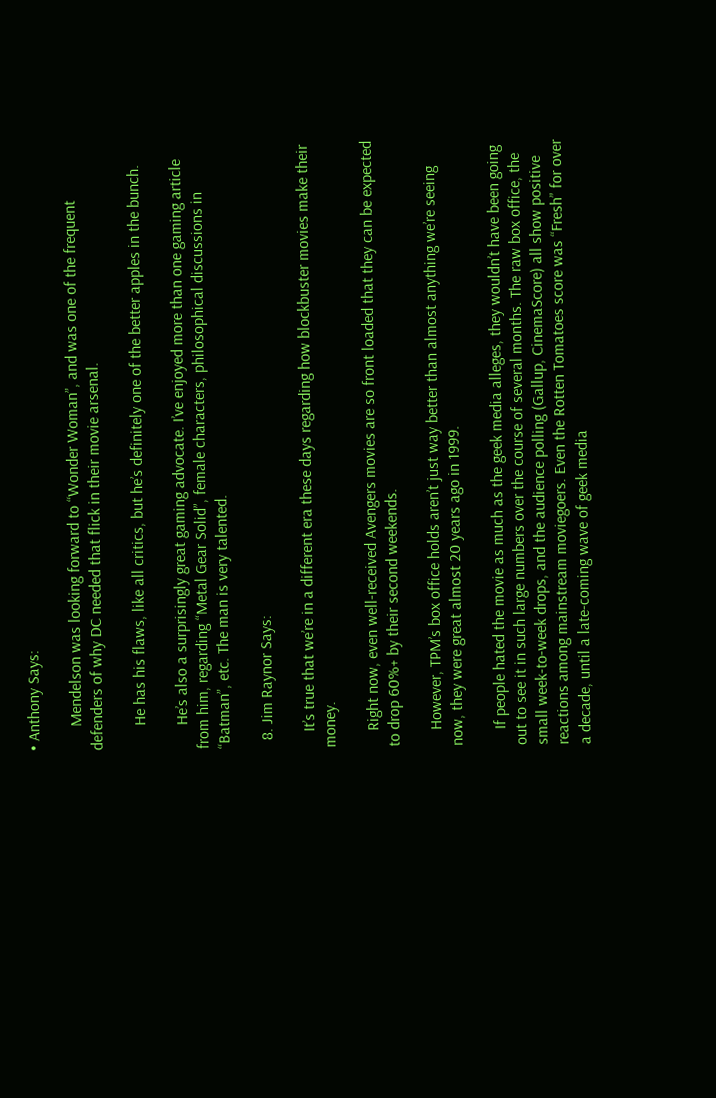• Anthony Says:

      Mendelson was looking forward to “Wonder Woman”, and was one of the frequent defenders of why DC needed that flick in their movie arsenal.

      He has his flaws, like all critics, but he’s definitely one of the better apples in the bunch.

      He’s also a surprisingly great gaming advocate. I’ve enjoyed more than one gaming article from him, regarding “Metal Gear Solid”, female characters, philosophical discussions in “Batman”, etc. The man is very talented.

  8. Jim Raynor Says:

    It’s true that we’re in a different era these days regarding how blockbuster movies make their money.

    Right now, even well-received Avengers movies are so front loaded that they can be expected to drop 60%+ by their second weekends.

    However, TPM’s box office holds aren’t just way better than almost anything we’re seeing now, they were great almost 20 years ago in 1999.

    If people hated the movie as much as the geek media alleges, they wouldn’t have been going out to see it in such large numbers over the course of several months. The raw box office, the small week-to-week drops, and the audience polling (Gallup, CinemaScore) all show positive reactions among mainstream moviegoers. Even the Rotten Tomatoes score was “Fresh” for over a decade, until a late-coming wave of geek media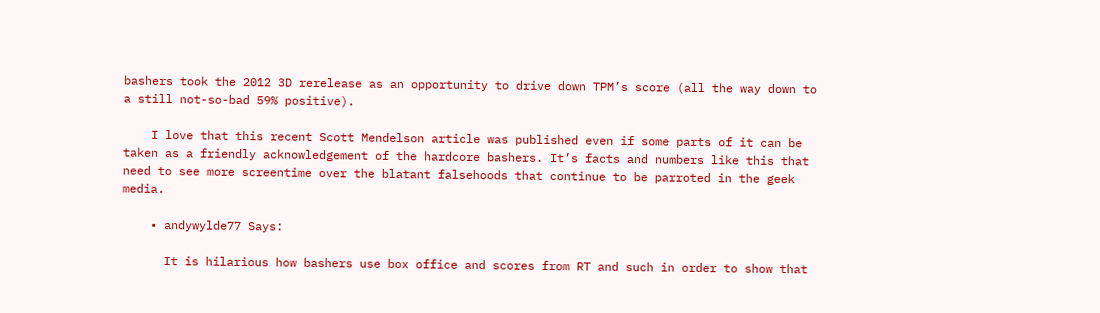bashers took the 2012 3D rerelease as an opportunity to drive down TPM’s score (all the way down to a still not-so-bad 59% positive).

    I love that this recent Scott Mendelson article was published even if some parts of it can be taken as a friendly acknowledgement of the hardcore bashers. It’s facts and numbers like this that need to see more screentime over the blatant falsehoods that continue to be parroted in the geek media.

    • andywylde77 Says:

      It is hilarious how bashers use box office and scores from RT and such in order to show that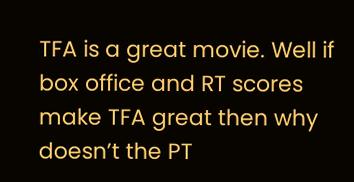TFA is a great movie. Well if box office and RT scores make TFA great then why doesn’t the PT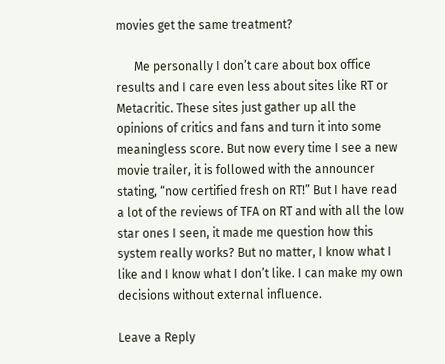movies get the same treatment?

      Me personally I don’t care about box office results and I care even less about sites like RT or Metacritic. These sites just gather up all the opinions of critics and fans and turn it into some meaningless score. But now every time I see a new movie trailer, it is followed with the announcer stating, “now certified fresh on RT!” But I have read a lot of the reviews of TFA on RT and with all the low star ones I seen, it made me question how this system really works? But no matter, I know what I like and I know what I don’t like. I can make my own decisions without external influence.

Leave a Reply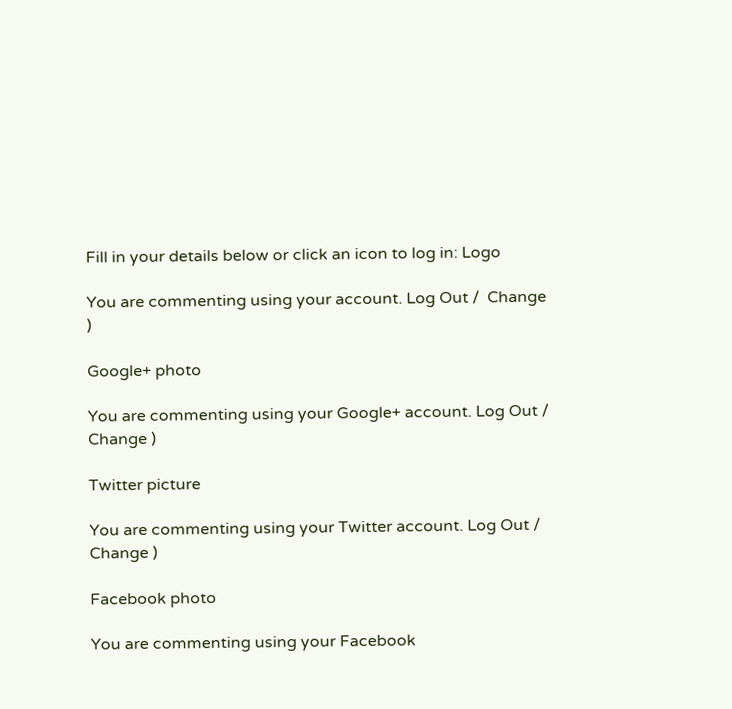Fill in your details below or click an icon to log in: Logo

You are commenting using your account. Log Out /  Change )

Google+ photo

You are commenting using your Google+ account. Log Out /  Change )

Twitter picture

You are commenting using your Twitter account. Log Out /  Change )

Facebook photo

You are commenting using your Facebook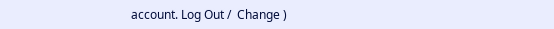account. Log Out /  Change )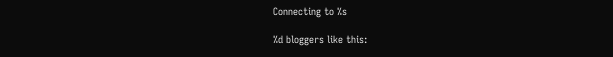Connecting to %s

%d bloggers like this: